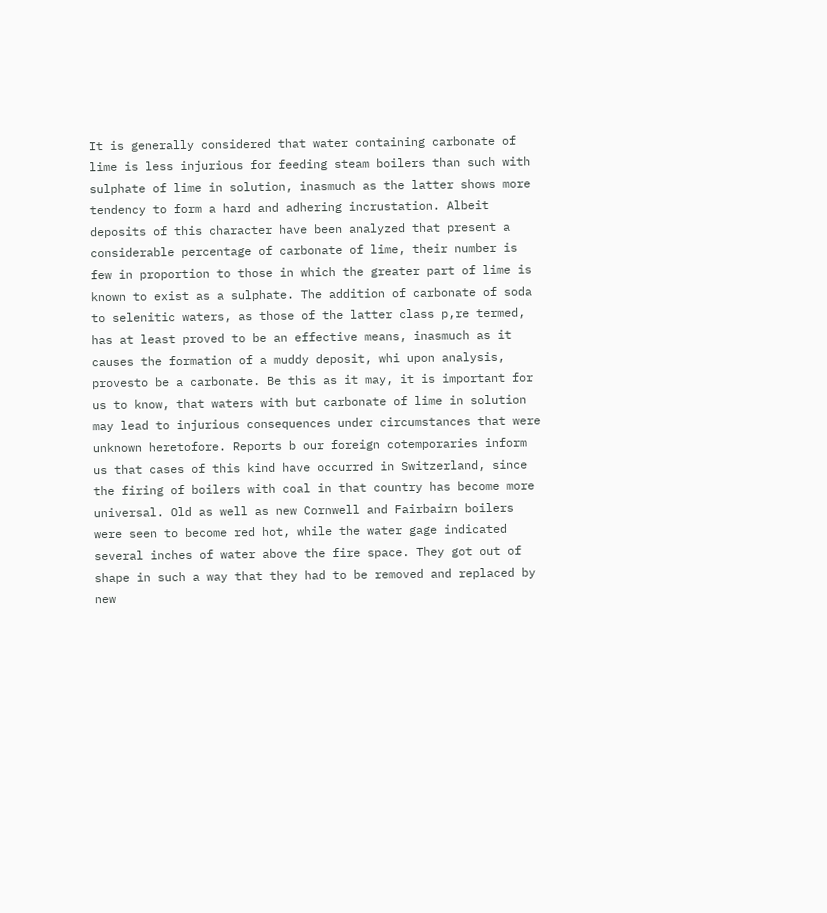It is generally considered that water containing carbonate of lime is less injurious for feeding steam boilers than such with sulphate of lime in solution, inasmuch as the latter shows more tendency to form a hard and adhering incrustation. Albeit deposits of this character have been analyzed that present a considerable percentage of carbonate of lime, their number is few in proportion to those in which the greater part of lime is known to exist as a sulphate. The addition of carbonate of soda to selenitic waters, as those of the latter class p,re termed, has at least proved to be an effective means, inasmuch as it causes the formation of a muddy deposit, whi upon analysis, provesto be a carbonate. Be this as it may, it is important for us to know, that waters with but carbonate of lime in solution may lead to injurious consequences under circumstances that were unknown heretofore. Reports b our foreign cotemporaries inform us that cases of this kind have occurred in Switzerland, since the firing of boilers with coal in that country has become more universal. Old as well as new Cornwell and Fairbairn boilers were seen to become red hot, while the water gage indicated several inches of water above the fire space. They got out of shape in such a way that they had to be removed and replaced by new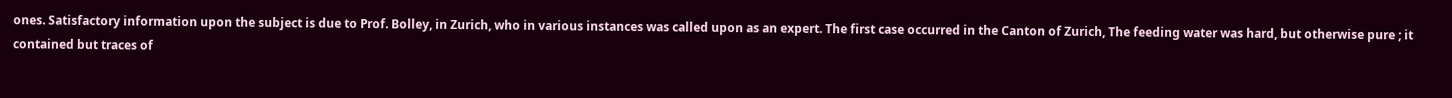ones. Satisfactory information upon the subject is due to Prof. Bolley, in Zurich, who in various instances was called upon as an expert. The first case occurred in the Canton of Zurich, The feeding water was hard, but otherwise pure ; it contained but traces of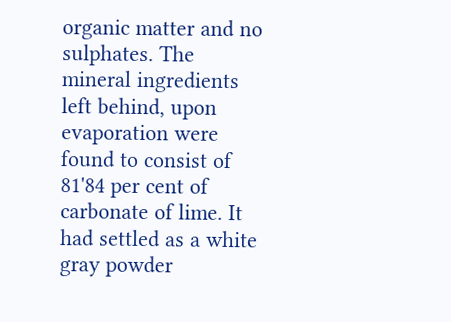organic matter and no sulphates. The mineral ingredients left behind, upon evaporation were found to consist of 81'84 per cent of carbonate of lime. It had settled as a white gray powder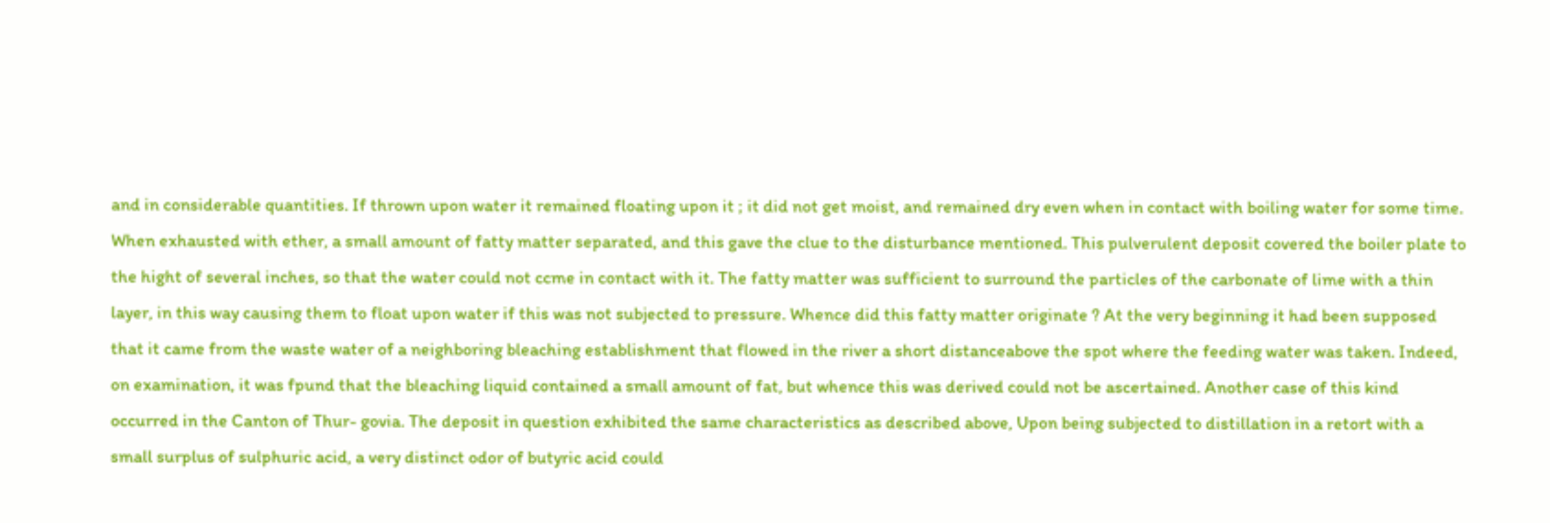and in considerable quantities. If thrown upon water it remained floating upon it ; it did not get moist, and remained dry even when in contact with boiling water for some time. When exhausted with ether, a small amount of fatty matter separated, and this gave the clue to the disturbance mentioned. This pulverulent deposit covered the boiler plate to the hight of several inches, so that the water could not ccme in contact with it. The fatty matter was sufficient to surround the particles of the carbonate of lime with a thin layer, in this way causing them to float upon water if this was not subjected to pressure. Whence did this fatty matter originate ? At the very beginning it had been supposed that it came from the waste water of a neighboring bleaching establishment that flowed in the river a short distanceabove the spot where the feeding water was taken. Indeed, on examination, it was fpund that the bleaching liquid contained a small amount of fat, but whence this was derived could not be ascertained. Another case of this kind occurred in the Canton of Thur- govia. The deposit in question exhibited the same characteristics as described above, Upon being subjected to distillation in a retort with a small surplus of sulphuric acid, a very distinct odor of butyric acid could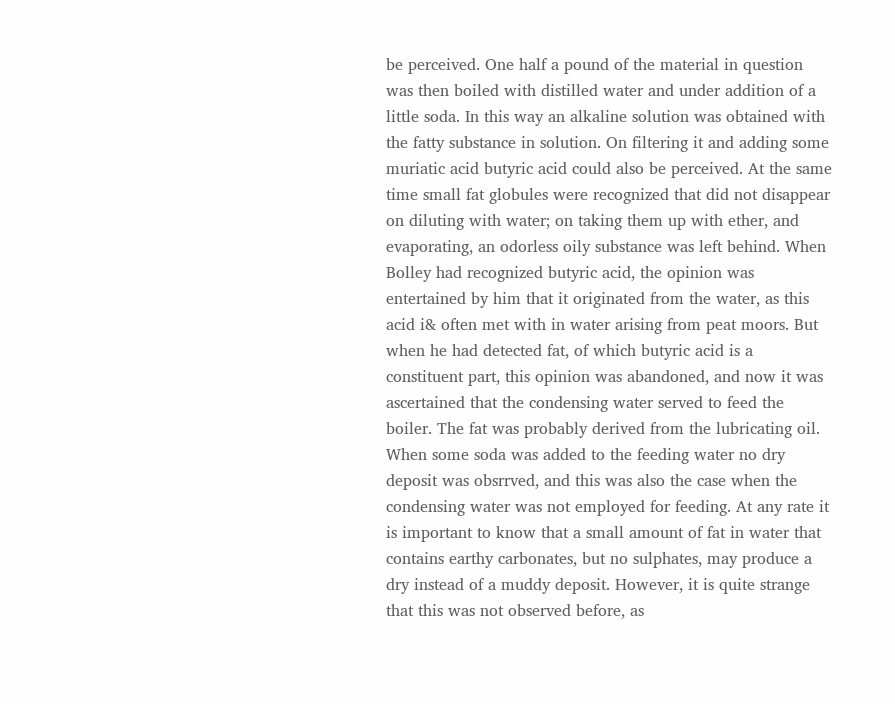be perceived. One half a pound of the material in question was then boiled with distilled water and under addition of a little soda. In this way an alkaline solution was obtained with the fatty substance in solution. On filtering it and adding some muriatic acid butyric acid could also be perceived. At the same time small fat globules were recognized that did not disappear on diluting with water; on taking them up with ether, and evaporating, an odorless oily substance was left behind. When Bolley had recognized butyric acid, the opinion was entertained by him that it originated from the water, as this acid i& often met with in water arising from peat moors. But when he had detected fat, of which butyric acid is a constituent part, this opinion was abandoned, and now it was ascertained that the condensing water served to feed the boiler. The fat was probably derived from the lubricating oil. When some soda was added to the feeding water no dry deposit was obsrrved, and this was also the case when the condensing water was not employed for feeding. At any rate it is important to know that a small amount of fat in water that contains earthy carbonates, but no sulphates, may produce a dry instead of a muddy deposit. However, it is quite strange that this was not observed before, as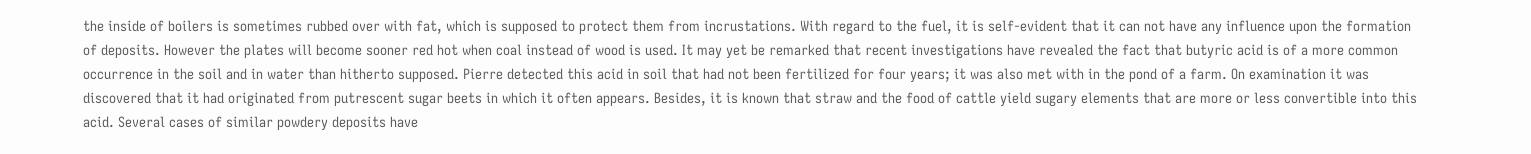the inside of boilers is sometimes rubbed over with fat, which is supposed to protect them from incrustations. With regard to the fuel, it is self-evident that it can not have any influence upon the formation of deposits. However the plates will become sooner red hot when coal instead of wood is used. It may yet be remarked that recent investigations have revealed the fact that butyric acid is of a more common occurrence in the soil and in water than hitherto supposed. Pierre detected this acid in soil that had not been fertilized for four years; it was also met with in the pond of a farm. On examination it was discovered that it had originated from putrescent sugar beets in which it often appears. Besides, it is known that straw and the food of cattle yield sugary elements that are more or less convertible into this acid. Several cases of similar powdery deposits have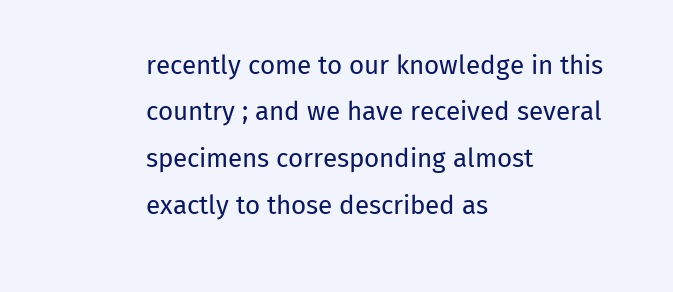recently come to our knowledge in this country ; and we have received several specimens corresponding almost exactly to those described as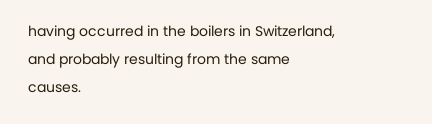having occurred in the boilers in Switzerland, and probably resulting from the same causes.